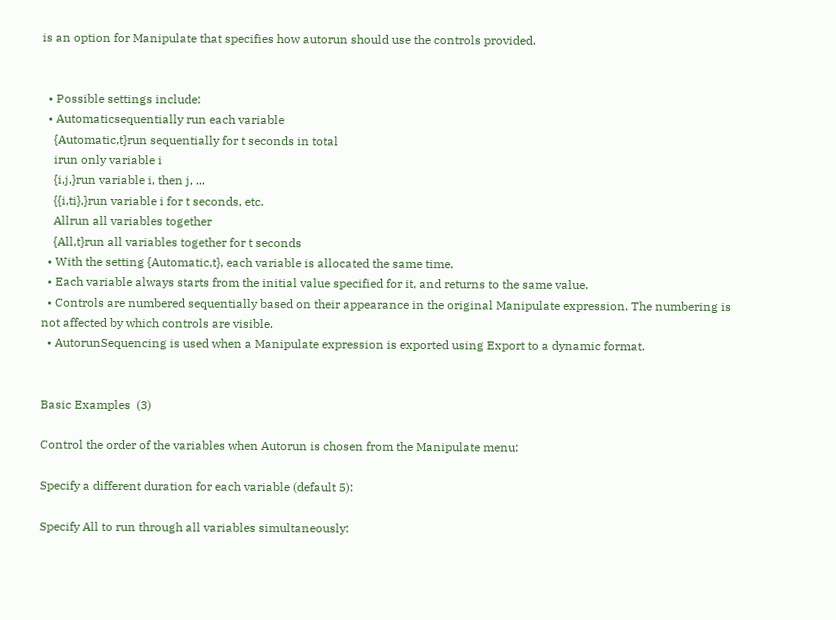is an option for Manipulate that specifies how autorun should use the controls provided.


  • Possible settings include:
  • Automaticsequentially run each variable
    {Automatic,t}run sequentially for t seconds in total
    irun only variable i
    {i,j,}run variable i, then j, ...
    {{i,ti},}run variable i for t seconds, etc.
    Allrun all variables together
    {All,t}run all variables together for t seconds
  • With the setting {Automatic,t}, each variable is allocated the same time.
  • Each variable always starts from the initial value specified for it, and returns to the same value.
  • Controls are numbered sequentially based on their appearance in the original Manipulate expression. The numbering is not affected by which controls are visible.
  • AutorunSequencing is used when a Manipulate expression is exported using Export to a dynamic format.


Basic Examples  (3)

Control the order of the variables when Autorun is chosen from the Manipulate menu:

Specify a different duration for each variable (default 5):

Specify All to run through all variables simultaneously: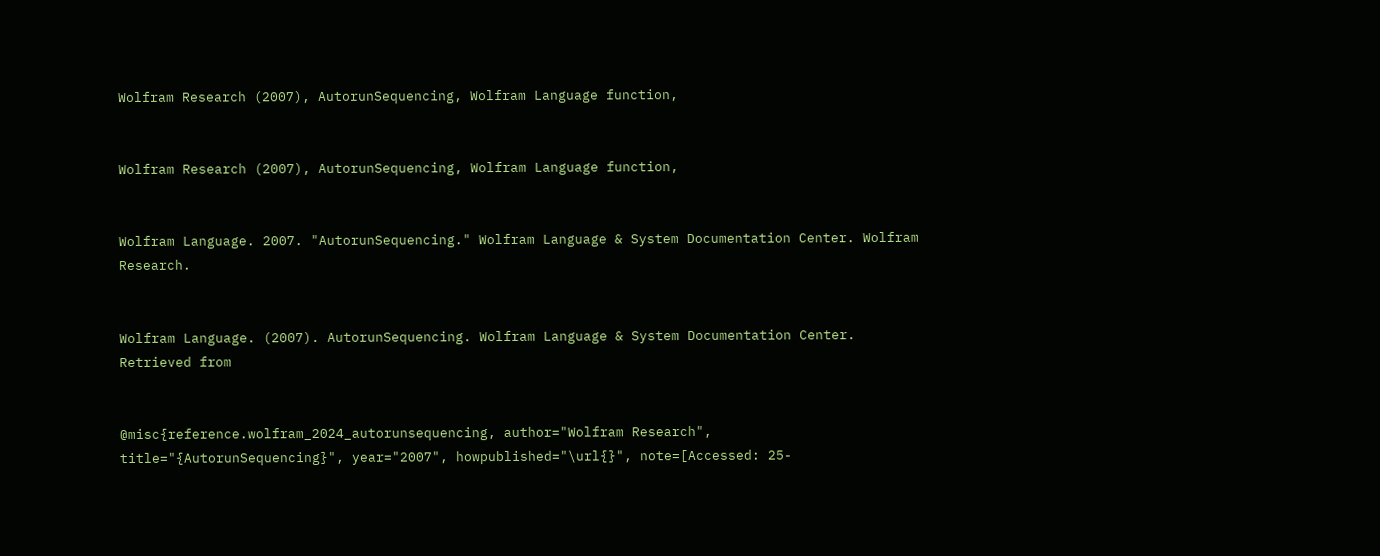Wolfram Research (2007), AutorunSequencing, Wolfram Language function,


Wolfram Research (2007), AutorunSequencing, Wolfram Language function,


Wolfram Language. 2007. "AutorunSequencing." Wolfram Language & System Documentation Center. Wolfram Research.


Wolfram Language. (2007). AutorunSequencing. Wolfram Language & System Documentation Center. Retrieved from


@misc{reference.wolfram_2024_autorunsequencing, author="Wolfram Research", title="{AutorunSequencing}", year="2007", howpublished="\url{}", note=[Accessed: 25-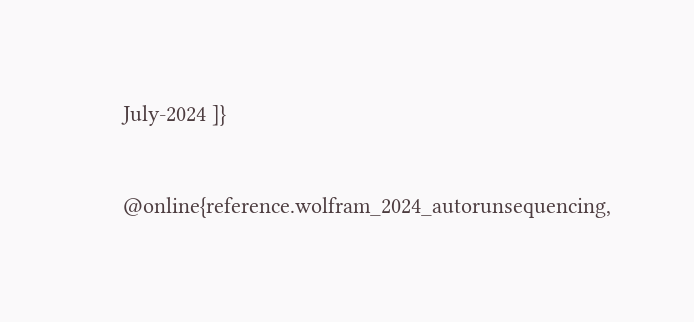July-2024 ]}


@online{reference.wolfram_2024_autorunsequencing,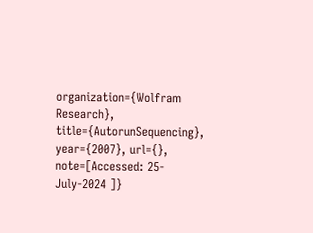organization={Wolfram Research}, title={AutorunSequencing}, year={2007}, url={}, note=[Accessed: 25-July-2024 ]}